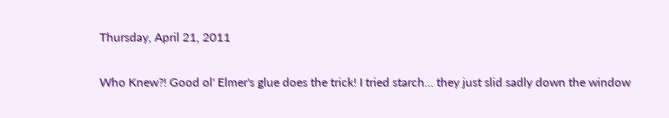Thursday, April 21, 2011

Who Knew?! Good ol' Elmer's glue does the trick! I tried starch... they just slid sadly down the window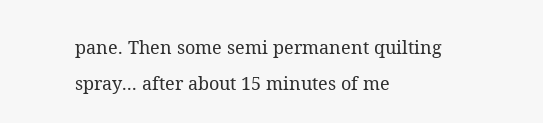pane. Then some semi permanent quilting spray... after about 15 minutes of me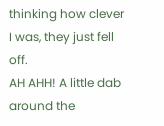thinking how clever I was, they just fell off.
AH AHH! A little dab around the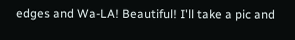edges and Wa-LA! Beautiful! I'll take a pic and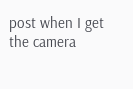post when I get the camera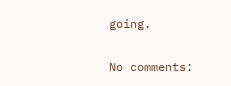going.

No comments: